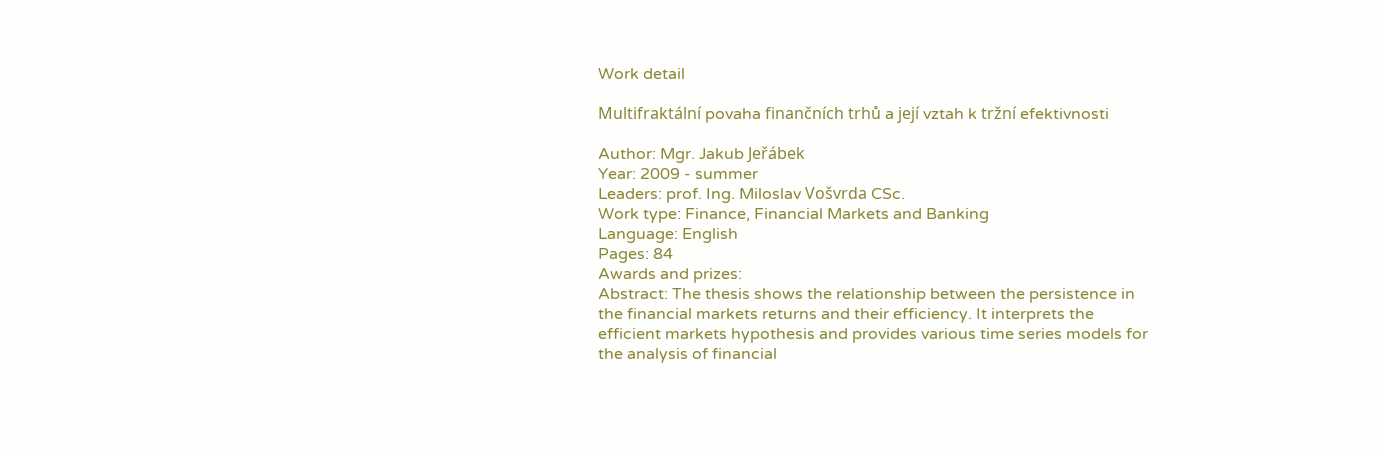Work detail

Multifraktální povaha finančních trhů a její vztah k tržní efektivnosti

Author: Mgr. Jakub Jeřábek
Year: 2009 - summer
Leaders: prof. Ing. Miloslav Vošvrda CSc.
Work type: Finance, Financial Markets and Banking
Language: English
Pages: 84
Awards and prizes:
Abstract: The thesis shows the relationship between the persistence in the financial markets returns and their efficiency. It interprets the efficient markets hypothesis and provides various time series models for the analysis of financial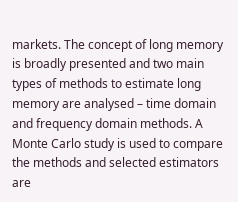markets. The concept of long memory is broadly presented and two main types of methods to estimate long memory are analysed – time domain and frequency domain methods. A Monte Carlo study is used to compare the methods and selected estimators are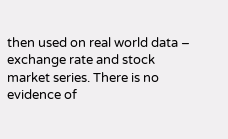then used on real world data – exchange rate and stock market series. There is no evidence of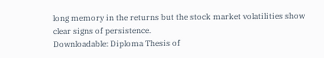long memory in the returns but the stock market volatilities show clear signs of persistence.
Downloadable: Diploma Thesis of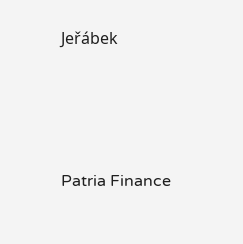Jeřábek




Patria Finance